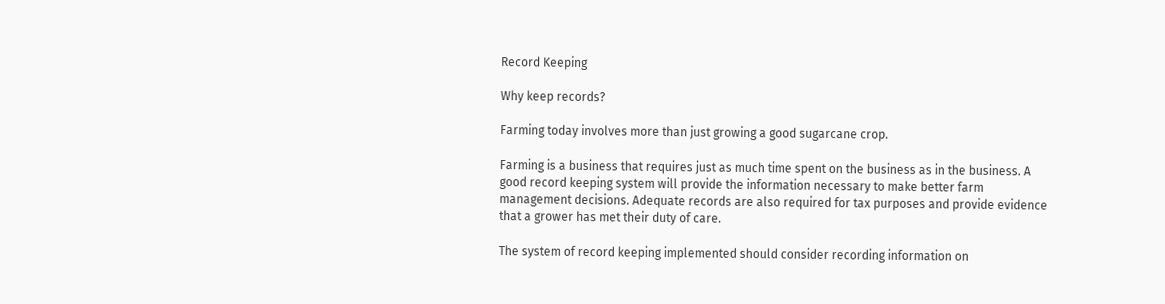Record Keeping

Why keep records?

Farming today involves more than just growing a good sugarcane crop.

Farming is a business that requires just as much time spent on the business as in the business. A good record keeping system will provide the information necessary to make better farm management decisions. Adequate records are also required for tax purposes and provide evidence that a grower has met their duty of care.

The system of record keeping implemented should consider recording information on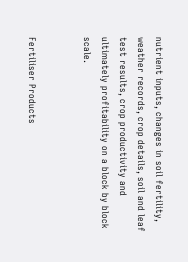nutrient inputs, changes in soil fertility, weather records, crop details, soil and leaf test results, crop productivity and ultimately profitability on a block by block scale.


Fertiliser Products